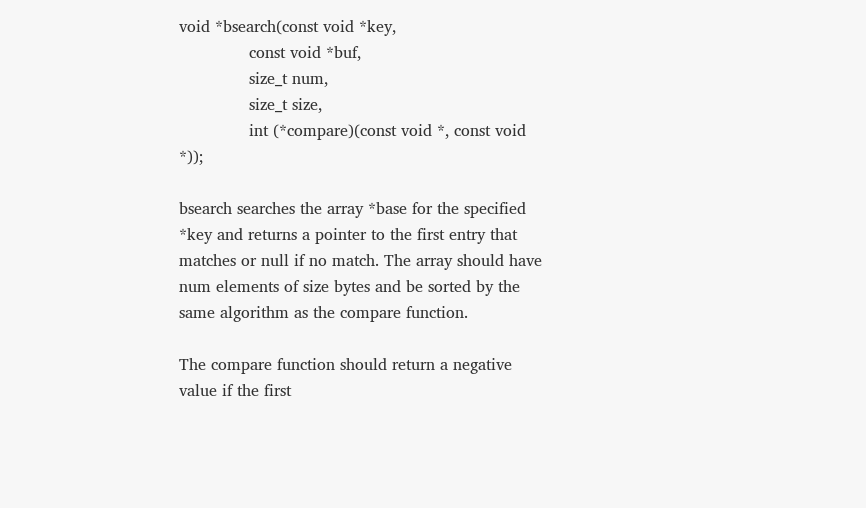void *bsearch(const void *key,
              const void *buf,
              size_t num,
              size_t size,
              int (*compare)(const void *, const void *));

bsearch searches the array *base for the specified *key and returns a pointer to the first entry that matches or null if no match. The array should have num elements of size bytes and be sorted by the same algorithm as the compare function.

The compare function should return a negative value if the first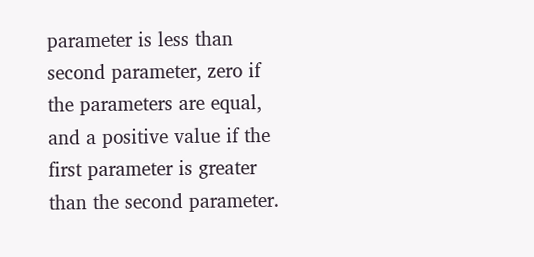parameter is less than second parameter, zero if the parameters are equal, and a positive value if the first parameter is greater than the second parameter.